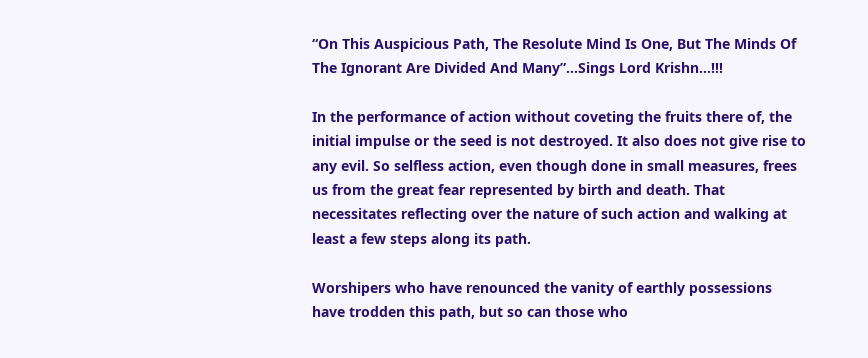“On This Auspicious Path, The Resolute Mind Is One, But The Minds Of The Ignorant Are Divided And Many”…Sings Lord Krishn…!!!

In the performance of action without coveting the fruits there of, the initial impulse or the seed is not destroyed. It also does not give rise to any evil. So selfless action, even though done in small measures, frees us from the great fear represented by birth and death. That necessitates reflecting over the nature of such action and walking at least a few steps along its path.

Worshipers who have renounced the vanity of earthly possessions have trodden this path, but so can those who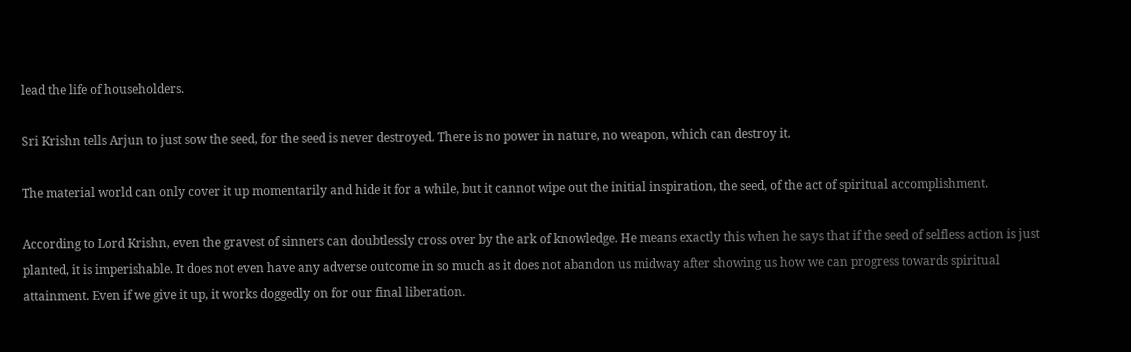lead the life of householders.

Sri Krishn tells Arjun to just sow the seed, for the seed is never destroyed. There is no power in nature, no weapon, which can destroy it.

The material world can only cover it up momentarily and hide it for a while, but it cannot wipe out the initial inspiration, the seed, of the act of spiritual accomplishment.

According to Lord Krishn, even the gravest of sinners can doubtlessly cross over by the ark of knowledge. He means exactly this when he says that if the seed of selfless action is just planted, it is imperishable. It does not even have any adverse outcome in so much as it does not abandon us midway after showing us how we can progress towards spiritual attainment. Even if we give it up, it works doggedly on for our final liberation.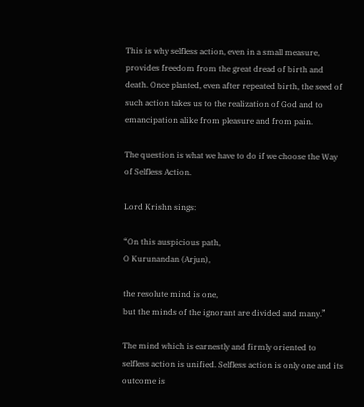This is why selfless action, even in a small measure, provides freedom from the great dread of birth and death. Once planted, even after repeated birth, the seed of such action takes us to the realization of God and to emancipation alike from pleasure and from pain.

The question is what we have to do if we choose the Way of Selfless Action.

Lord Krishn sings:

“On this auspicious path,
O Kurunandan (Arjun),

the resolute mind is one,
but the minds of the ignorant are divided and many.”

The mind which is earnestly and firmly oriented to selfless action is unified. Selfless action is only one and its outcome is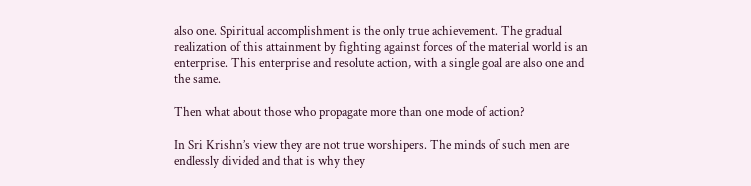also one. Spiritual accomplishment is the only true achievement. The gradual realization of this attainment by fighting against forces of the material world is an enterprise. This enterprise and resolute action, with a single goal are also one and the same.

Then what about those who propagate more than one mode of action?

In Sri Krishn’s view they are not true worshipers. The minds of such men are endlessly divided and that is why they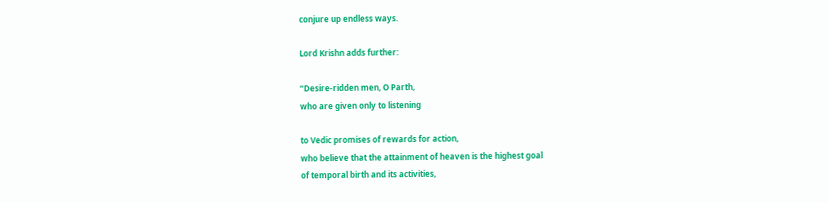conjure up endless ways.

Lord Krishn adds further:

“Desire-ridden men, O Parth,
who are given only to listening

to Vedic promises of rewards for action,
who believe that the attainment of heaven is the highest goal
of temporal birth and its activities,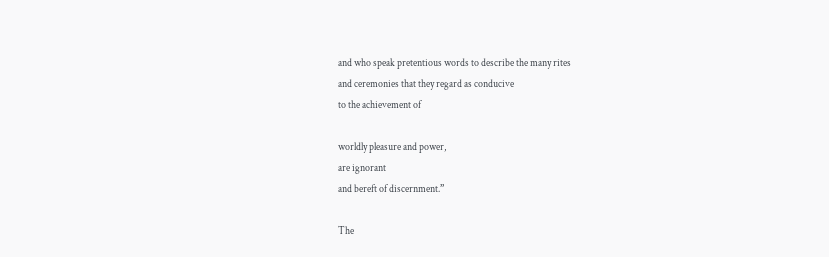and who speak pretentious words to describe the many rites
and ceremonies that they regard as conducive
to the achievement of

worldly pleasure and power,
are ignorant
and bereft of discernment.”

The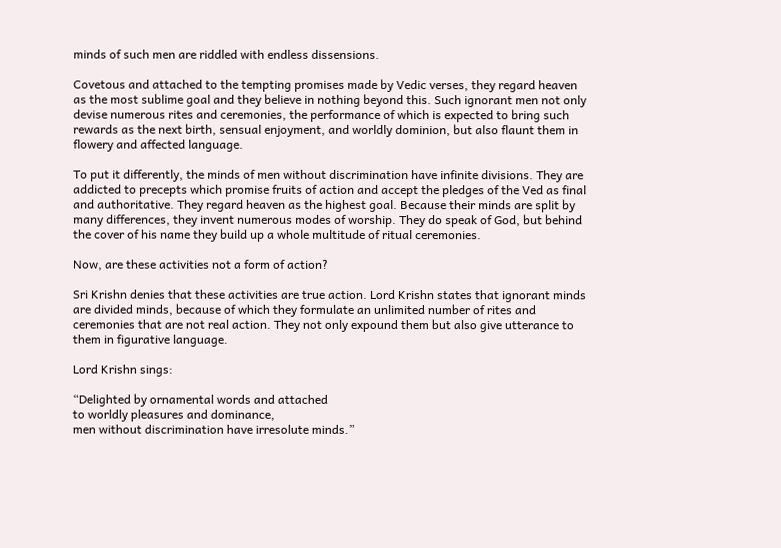minds of such men are riddled with endless dissensions.

Covetous and attached to the tempting promises made by Vedic verses, they regard heaven as the most sublime goal and they believe in nothing beyond this. Such ignorant men not only devise numerous rites and ceremonies, the performance of which is expected to bring such rewards as the next birth, sensual enjoyment, and worldly dominion, but also flaunt them in flowery and affected language.

To put it differently, the minds of men without discrimination have infinite divisions. They are addicted to precepts which promise fruits of action and accept the pledges of the Ved as final and authoritative. They regard heaven as the highest goal. Because their minds are split by many differences, they invent numerous modes of worship. They do speak of God, but behind the cover of his name they build up a whole multitude of ritual ceremonies.

Now, are these activities not a form of action?

Sri Krishn denies that these activities are true action. Lord Krishn states that ignorant minds are divided minds, because of which they formulate an unlimited number of rites and ceremonies that are not real action. They not only expound them but also give utterance to them in figurative language.

Lord Krishn sings:

“Delighted by ornamental words and attached
to worldly pleasures and dominance,
men without discrimination have irresolute minds.”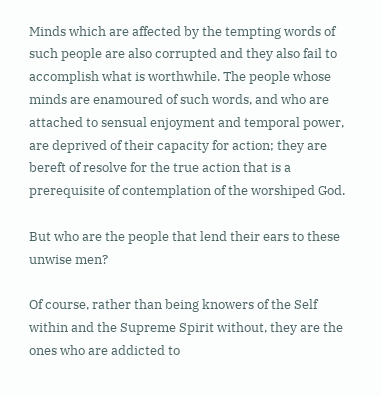Minds which are affected by the tempting words of such people are also corrupted and they also fail to accomplish what is worthwhile. The people whose minds are enamoured of such words, and who are attached to sensual enjoyment and temporal power, are deprived of their capacity for action; they are bereft of resolve for the true action that is a prerequisite of contemplation of the worshiped God.

But who are the people that lend their ears to these unwise men?

Of course, rather than being knowers of the Self within and the Supreme Spirit without, they are the ones who are addicted to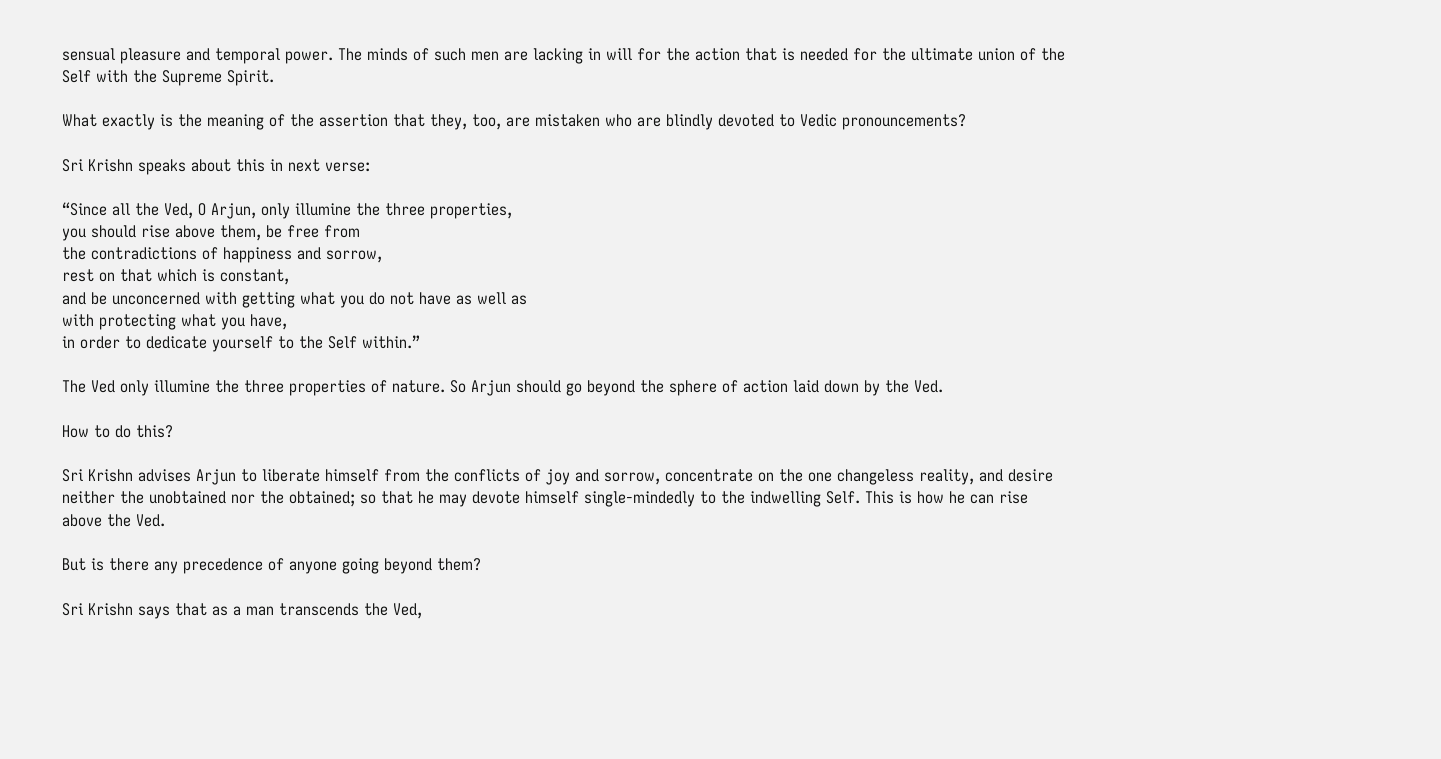sensual pleasure and temporal power. The minds of such men are lacking in will for the action that is needed for the ultimate union of the Self with the Supreme Spirit.

What exactly is the meaning of the assertion that they, too, are mistaken who are blindly devoted to Vedic pronouncements?

Sri Krishn speaks about this in next verse:

“Since all the Ved, O Arjun, only illumine the three properties,
you should rise above them, be free from
the contradictions of happiness and sorrow,
rest on that which is constant,
and be unconcerned with getting what you do not have as well as
with protecting what you have,
in order to dedicate yourself to the Self within.”

The Ved only illumine the three properties of nature. So Arjun should go beyond the sphere of action laid down by the Ved.

How to do this?

Sri Krishn advises Arjun to liberate himself from the conflicts of joy and sorrow, concentrate on the one changeless reality, and desire neither the unobtained nor the obtained; so that he may devote himself single-mindedly to the indwelling Self. This is how he can rise above the Ved.

But is there any precedence of anyone going beyond them?

Sri Krishn says that as a man transcends the Ved,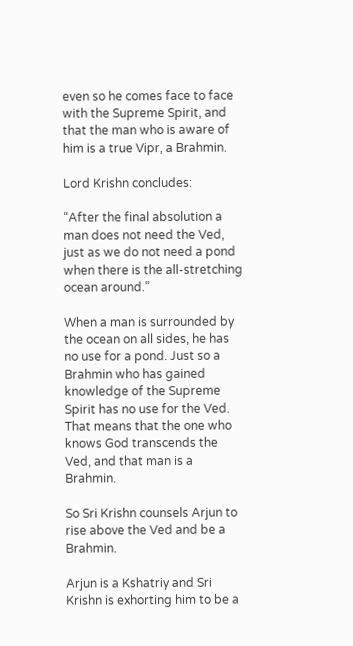even so he comes face to face with the Supreme Spirit, and that the man who is aware of him is a true Vipr, a Brahmin.

Lord Krishn concludes:

“After the final absolution a man does not need the Ved,
just as we do not need a pond
when there is the all-stretching ocean around.”

When a man is surrounded by the ocean on all sides, he has no use for a pond. Just so a Brahmin who has gained knowledge of the Supreme Spirit has no use for the Ved. That means that the one who knows God transcends the Ved, and that man is a Brahmin.

So Sri Krishn counsels Arjun to rise above the Ved and be a Brahmin.

Arjun is a Kshatriy and Sri Krishn is exhorting him to be a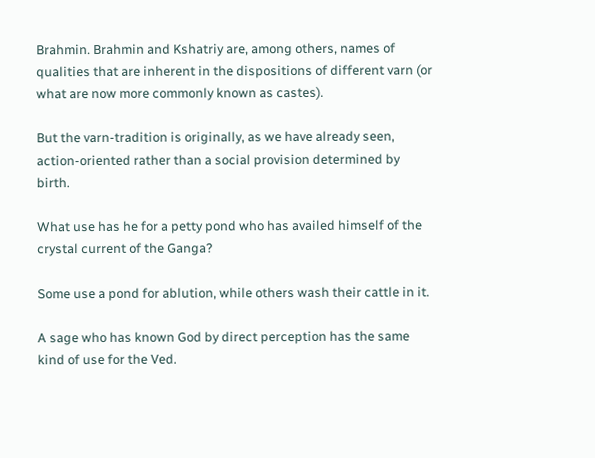Brahmin. Brahmin and Kshatriy are, among others, names of qualities that are inherent in the dispositions of different varn (or what are now more commonly known as castes).

But the varn-tradition is originally, as we have already seen, action-oriented rather than a social provision determined by birth.

What use has he for a petty pond who has availed himself of the crystal current of the Ganga?

Some use a pond for ablution, while others wash their cattle in it.

A sage who has known God by direct perception has the same kind of use for the Ved.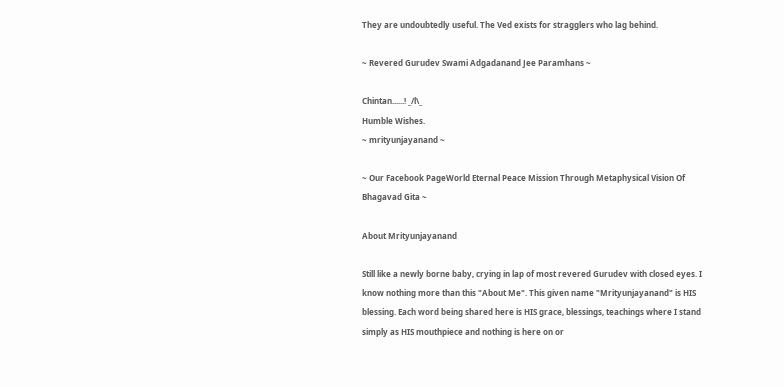They are undoubtedly useful. The Ved exists for stragglers who lag behind.

~ Revered Gurudev Swami Adgadanand Jee Paramhans ~

Chintan......! _/l\_
Humble Wishes.
~ mrityunjayanand ~

~ Our Facebook PageWorld Eternal Peace Mission Through Metaphysical Vision Of Bhagavad Gita ~

About Mrityunjayanand

Still like a newly borne baby, crying in lap of most revered Gurudev with closed eyes. I know nothing more than this "About Me". This given name "Mrityunjayanand" is HIS blessing. Each word being shared here is HIS grace, blessings, teachings where I stand simply as HIS mouthpiece and nothing is here on or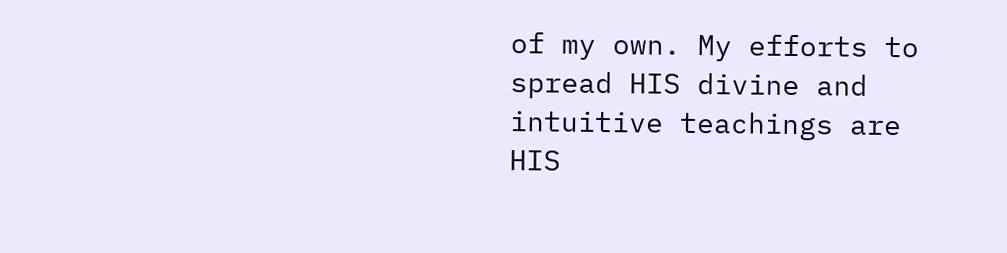of my own. My efforts to spread HIS divine and intuitive teachings are HIS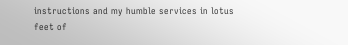instructions and my humble services in lotus feet of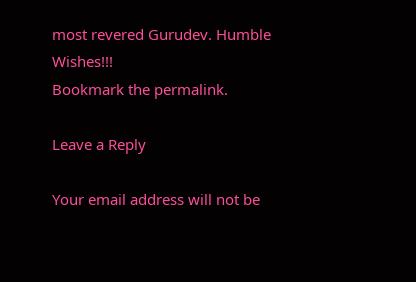most revered Gurudev. Humble Wishes!!!
Bookmark the permalink.

Leave a Reply

Your email address will not be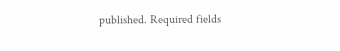published. Required fields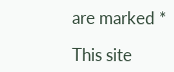are marked *

This site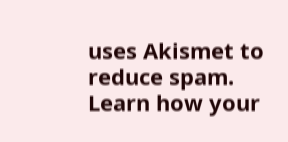uses Akismet to reduce spam. Learn how your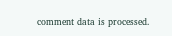comment data is processed.